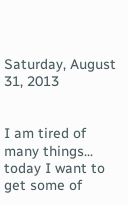Saturday, August 31, 2013


I am tired of many things... today I want to get some of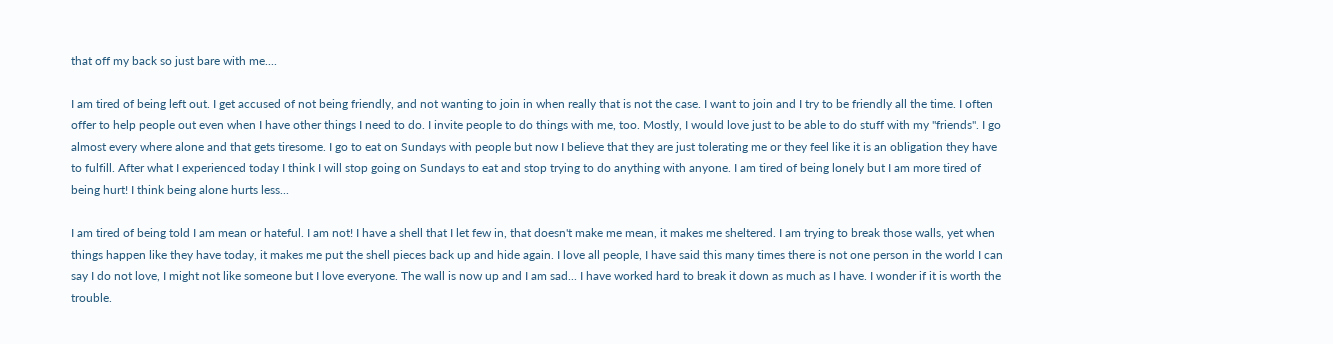that off my back so just bare with me....

I am tired of being left out. I get accused of not being friendly, and not wanting to join in when really that is not the case. I want to join and I try to be friendly all the time. I often offer to help people out even when I have other things I need to do. I invite people to do things with me, too. Mostly, I would love just to be able to do stuff with my "friends". I go almost every where alone and that gets tiresome. I go to eat on Sundays with people but now I believe that they are just tolerating me or they feel like it is an obligation they have to fulfill. After what I experienced today I think I will stop going on Sundays to eat and stop trying to do anything with anyone. I am tired of being lonely but I am more tired of being hurt! I think being alone hurts less...

I am tired of being told I am mean or hateful. I am not! I have a shell that I let few in, that doesn't make me mean, it makes me sheltered. I am trying to break those walls, yet when things happen like they have today, it makes me put the shell pieces back up and hide again. I love all people, I have said this many times there is not one person in the world I can say I do not love, I might not like someone but I love everyone. The wall is now up and I am sad... I have worked hard to break it down as much as I have. I wonder if it is worth the trouble.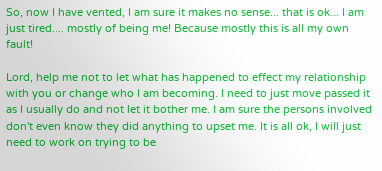So, now I have vented, I am sure it makes no sense... that is ok... I am just tired.... mostly of being me! Because mostly this is all my own fault!

Lord, help me not to let what has happened to effect my relationship with you or change who I am becoming. I need to just move passed it as I usually do and not let it bother me. I am sure the persons involved don't even know they did anything to upset me. It is all ok, I will just need to work on trying to be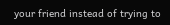your friend instead of trying to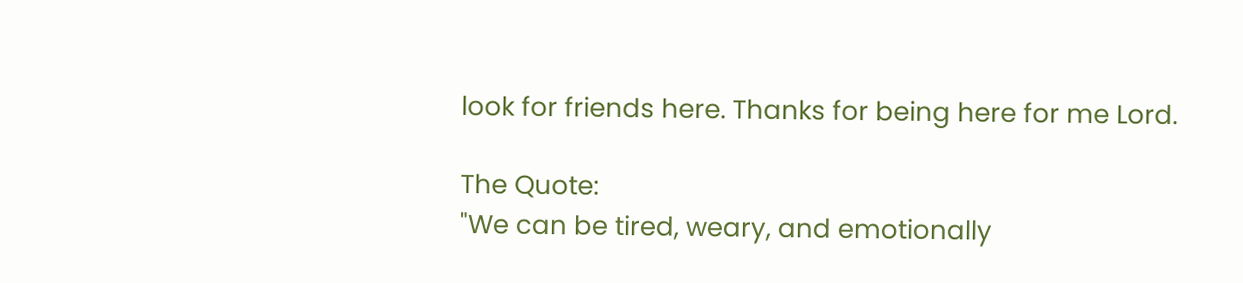look for friends here. Thanks for being here for me Lord.

The Quote:
"We can be tired, weary, and emotionally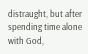distraught, but after spending time alone with God,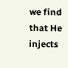we find that He injects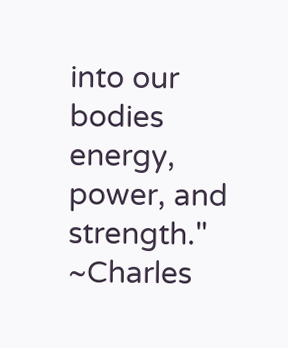into our bodies energy, power, and strength." ~Charles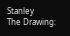Stanley
The Drawing: